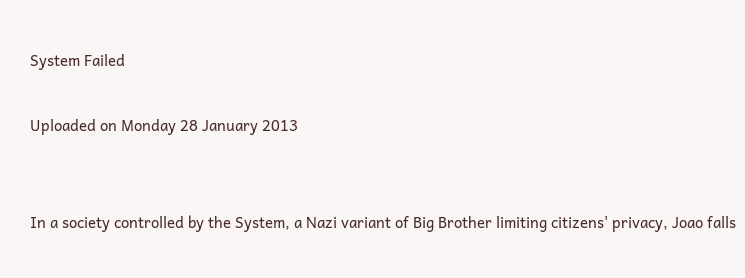System Failed

Uploaded on Monday 28 January 2013


In a society controlled by the System, a Nazi variant of Big Brother limiting citizens' privacy, Joao falls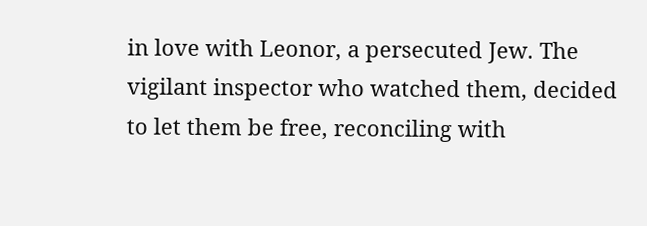in love with Leonor, a persecuted Jew. The vigilant inspector who watched them, decided to let them be free, reconciling with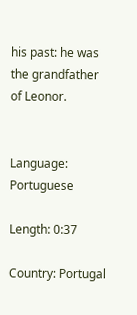his past: he was the grandfather of Leonor.


Language: Portuguese

Length: 0:37

Country: Portugal